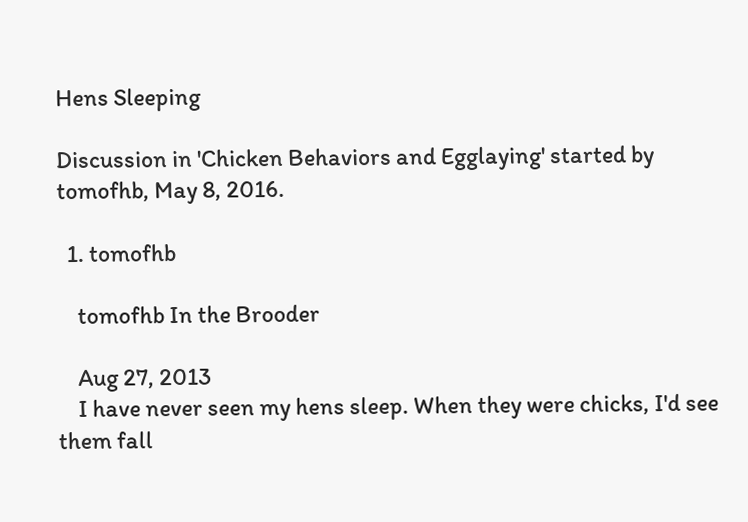Hens Sleeping

Discussion in 'Chicken Behaviors and Egglaying' started by tomofhb, May 8, 2016.

  1. tomofhb

    tomofhb In the Brooder

    Aug 27, 2013
    I have never seen my hens sleep. When they were chicks, I'd see them fall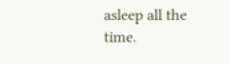asleep all the time.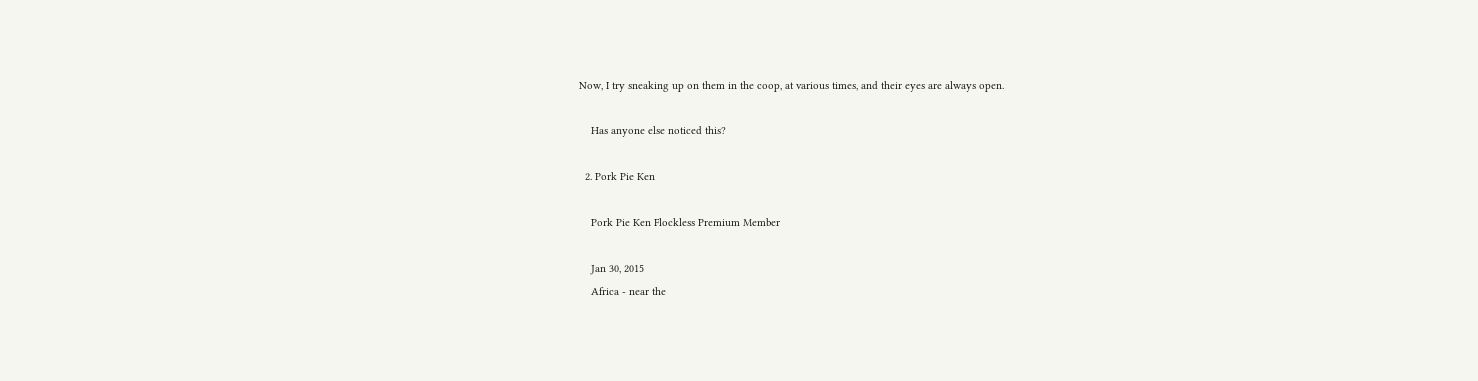Now, I try sneaking up on them in the coop, at various times, and their eyes are always open.

    Has anyone else noticed this?

  2. Pork Pie Ken

    Pork Pie Ken Flockless Premium Member

    Jan 30, 2015
    Africa - near the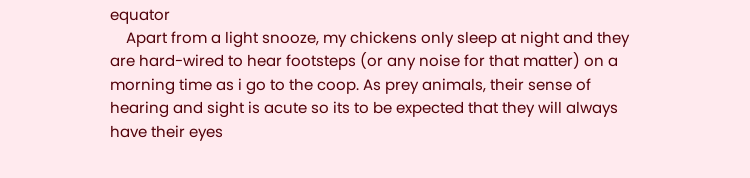equator
    Apart from a light snooze, my chickens only sleep at night and they are hard-wired to hear footsteps (or any noise for that matter) on a morning time as i go to the coop. As prey animals, their sense of hearing and sight is acute so its to be expected that they will always have their eyes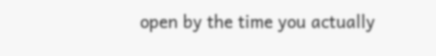open by the time you actually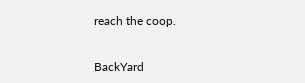reach the coop.


BackYard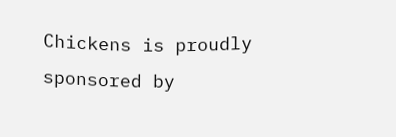Chickens is proudly sponsored by